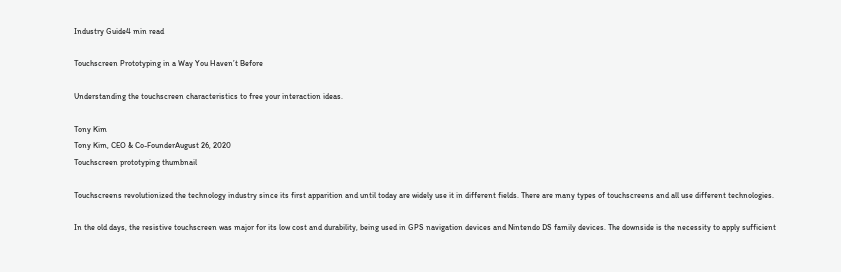Industry Guide4 min read

Touchscreen Prototyping in a Way You Haven’t Before

Understanding the touchscreen characteristics to free your interaction ideas.

Tony Kim
Tony Kim, CEO & Co-FounderAugust 26, 2020
Touchscreen prototyping thumbnail

Touchscreens revolutionized the technology industry since its first apparition and until today are widely use it in different fields. There are many types of touchscreens and all use different technologies.

In the old days, the resistive touchscreen was major for its low cost and durability, being used in GPS navigation devices and Nintendo DS family devices. The downside is the necessity to apply sufficient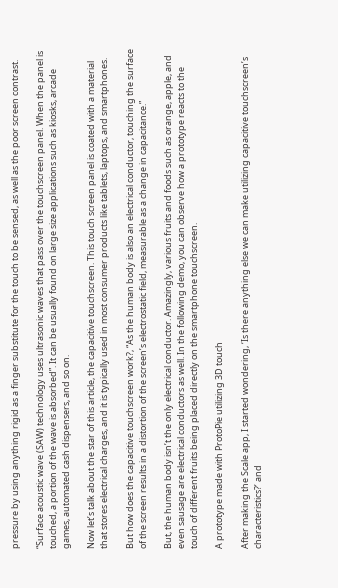pressure by using anything rigid as a finger substitute for the touch to be sensed, as well as the poor screen contrast.

“Surface acoustic wave (SAW) technology uses ultrasonic waves that pass over the touchscreen panel. When the panel is touched, a portion of the wave is absorbed”. It can be usually found on large size applications such as kiosks, arcade games, automated cash dispensers, and so on.

Now let’s talk about the star of this article, the capacitive touchscreen. This touch screen panel is coated with a material that stores electrical charges, and it is typically used in most consumer products like tablets, laptops, and smartphones.

But how does the capacitive touchscreen work?, “As the human body is also an electrical conductor, touching the surface of the screen results in a distortion of the screen’s electrostatic field, measurable as a change in capacitance.”

But, the human body isn’t the only electrical conductor. Amazingly, various fruits and foods such as orange, apple, and even sausage are electrical conductors as well. In the following demo, you can observe how a prototype reacts to the touch of different fruits being placed directly on the smartphone touchscreen.

A prototype made with ProtoPie utilizing 3D touch

After making the Scale app, I started wondering, ‘Is there anything else we can make utilizing capacitive touchscreen’s characteristics?’ and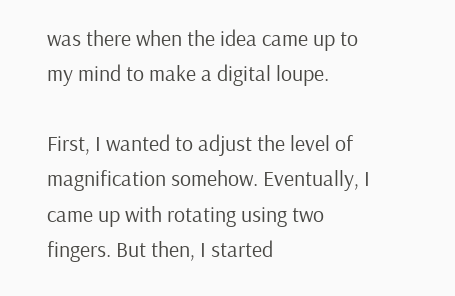was there when the idea came up to my mind to make a digital loupe.

First, I wanted to adjust the level of magnification somehow. Eventually, I came up with rotating using two fingers. But then, I started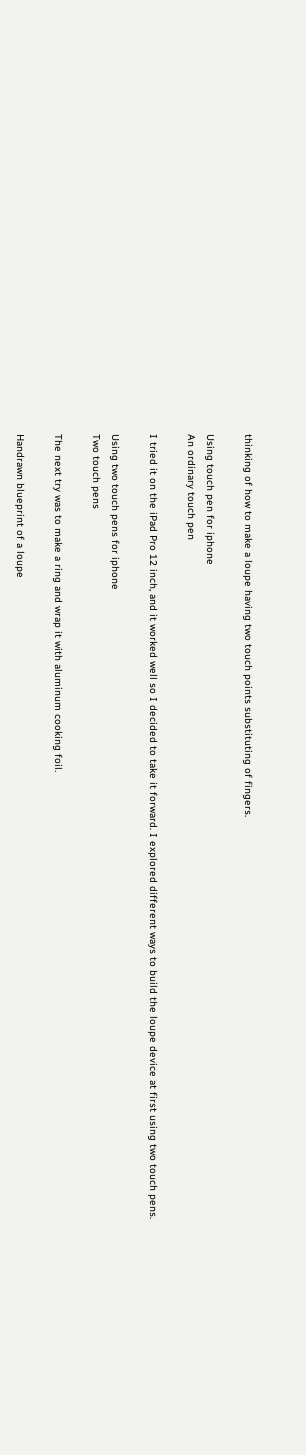thinking of how to make a loupe having two touch points substituting of fingers.

Using touch pen for iphone
An ordinary touch pen

I tried it on the iPad Pro 12 inch, and it worked well so I decided to take it forward. I explored different ways to build the loupe device at first using two touch pens.

Using two touch pens for iphone
Two touch pens

The next try was to make a ring and wrap it with aluminum cooking foil.

Handrawn blueprint of a loupe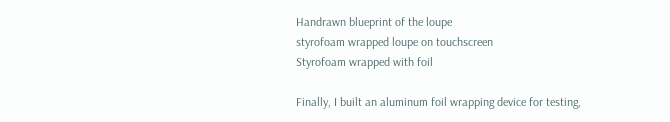Handrawn blueprint of the loupe
styrofoam wrapped loupe on touchscreen
Styrofoam wrapped with foil

Finally, I built an aluminum foil wrapping device for testing,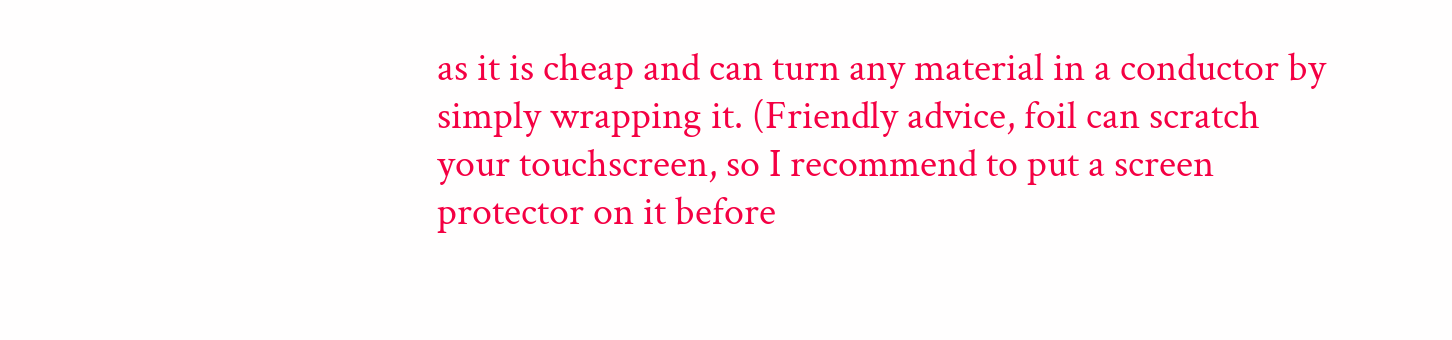as it is cheap and can turn any material in a conductor by simply wrapping it. (Friendly advice, foil can scratch your touchscreen, so I recommend to put a screen protector on it before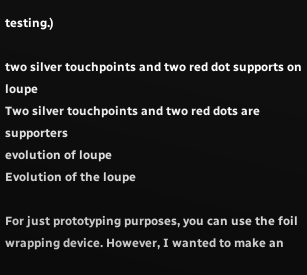testing.)

two silver touchpoints and two red dot supports on loupe
Two silver touchpoints and two red dots are supporters
evolution of loupe
Evolution of the loupe

For just prototyping purposes, you can use the foil wrapping device. However, I wanted to make an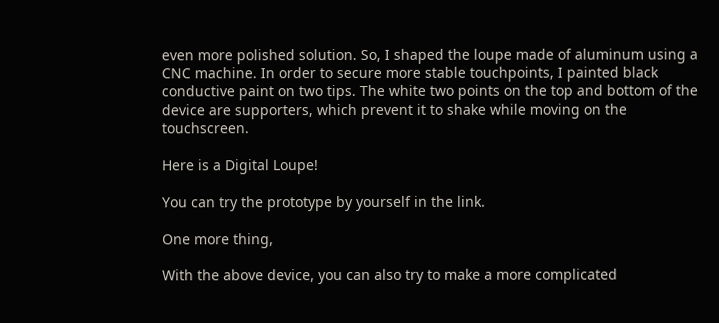even more polished solution. So, I shaped the loupe made of aluminum using a CNC machine. In order to secure more stable touchpoints, I painted black conductive paint on two tips. The white two points on the top and bottom of the device are supporters, which prevent it to shake while moving on the touchscreen.

Here is a Digital Loupe!

You can try the prototype by yourself in the link.

One more thing,

With the above device, you can also try to make a more complicated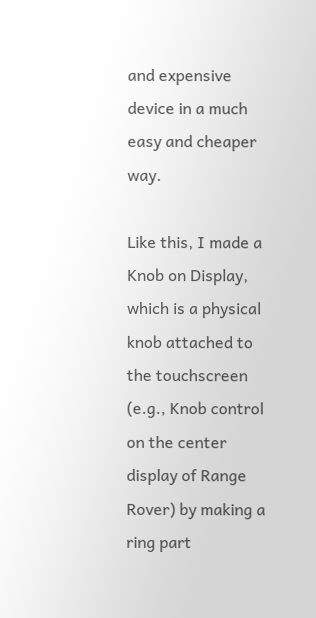and expensive device in a much easy and cheaper way.

Like this, I made a Knob on Display, which is a physical knob attached to the touchscreen (e.g., Knob control on the center display of Range Rover) by making a ring part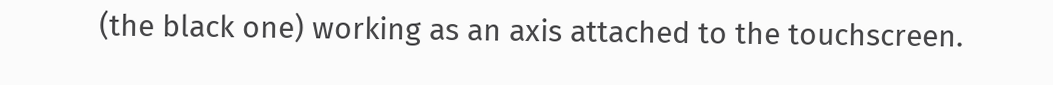(the black one) working as an axis attached to the touchscreen.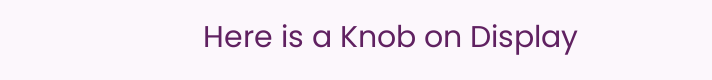Here is a Knob on Display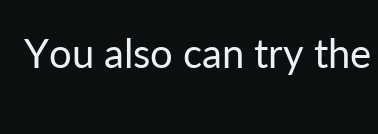You also can try the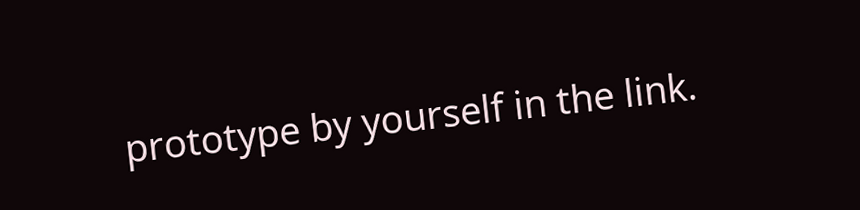prototype by yourself in the link.